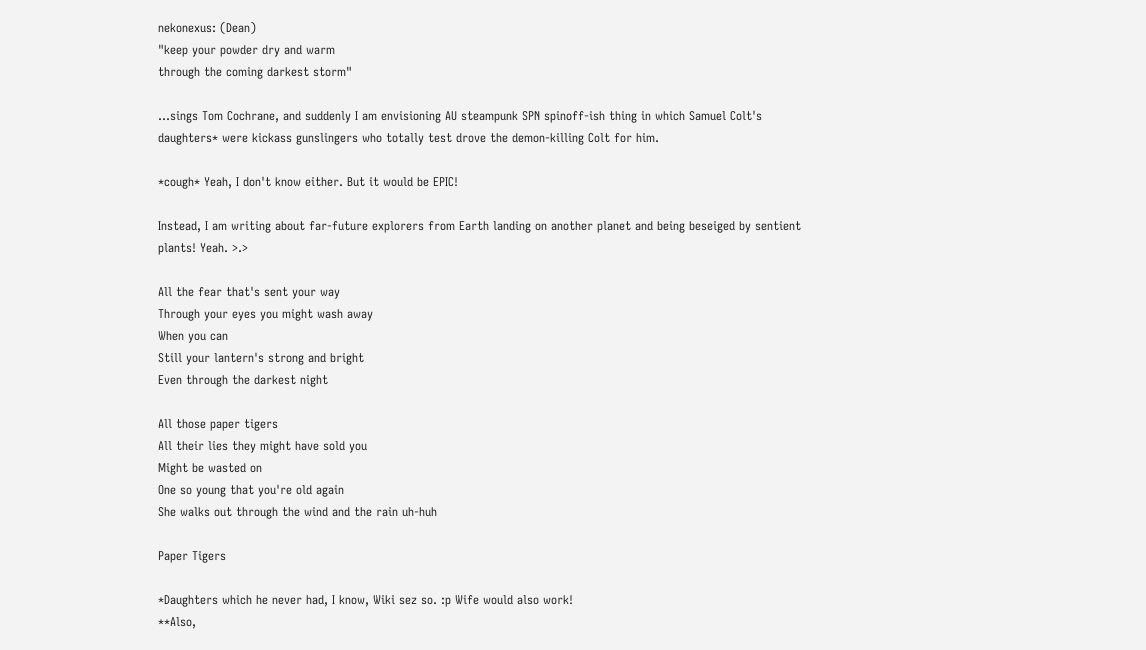nekonexus: (Dean)
"keep your powder dry and warm
through the coming darkest storm"

...sings Tom Cochrane, and suddenly I am envisioning AU steampunk SPN spinoff-ish thing in which Samuel Colt's daughters* were kickass gunslingers who totally test drove the demon-killing Colt for him.

*cough* Yeah, I don't know either. But it would be EPIC!

Instead, I am writing about far-future explorers from Earth landing on another planet and being beseiged by sentient plants! Yeah. >.>

All the fear that's sent your way
Through your eyes you might wash away
When you can
Still your lantern's strong and bright
Even through the darkest night

All those paper tigers
All their lies they might have sold you
Might be wasted on
One so young that you're old again
She walks out through the wind and the rain uh-huh

Paper Tigers

*Daughters which he never had, I know, Wiki sez so. :p Wife would also work!
**Also,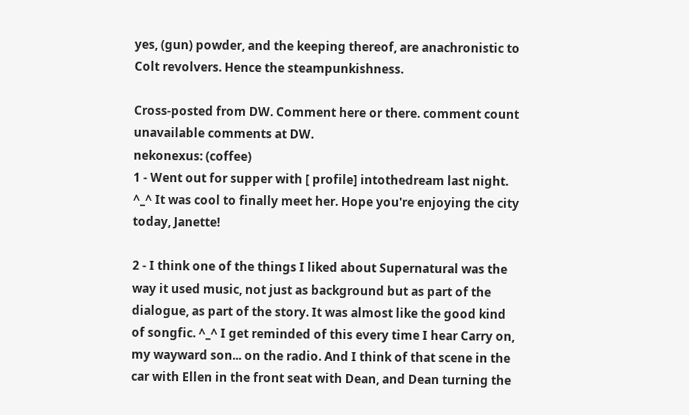yes, (gun) powder, and the keeping thereof, are anachronistic to Colt revolvers. Hence the steampunkishness.

Cross-posted from DW. Comment here or there. comment count unavailable comments at DW.
nekonexus: (coffee)
1 - Went out for supper with [ profile] intothedream last night. ^_^ It was cool to finally meet her. Hope you're enjoying the city today, Janette!

2 - I think one of the things I liked about Supernatural was the way it used music, not just as background but as part of the dialogue, as part of the story. It was almost like the good kind of songfic. ^_^ I get reminded of this every time I hear Carry on, my wayward son... on the radio. And I think of that scene in the car with Ellen in the front seat with Dean, and Dean turning the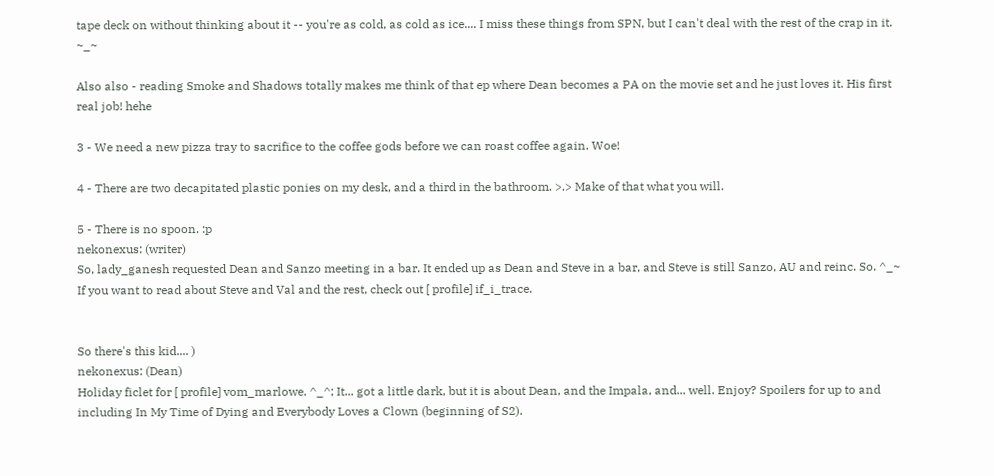tape deck on without thinking about it -- you're as cold, as cold as ice.... I miss these things from SPN, but I can't deal with the rest of the crap in it. ~_~

Also also - reading Smoke and Shadows totally makes me think of that ep where Dean becomes a PA on the movie set and he just loves it. His first real job! hehe

3 - We need a new pizza tray to sacrifice to the coffee gods before we can roast coffee again. Woe!

4 - There are two decapitated plastic ponies on my desk, and a third in the bathroom. >.> Make of that what you will.

5 - There is no spoon. :p
nekonexus: (writer)
So, lady_ganesh requested Dean and Sanzo meeting in a bar. It ended up as Dean and Steve in a bar, and Steve is still Sanzo, AU and reinc. So. ^_~ If you want to read about Steve and Val and the rest, check out [ profile] if_i_trace.


So there's this kid.... )
nekonexus: (Dean)
Holiday ficlet for [ profile] vom_marlowe. ^_^; It... got a little dark, but it is about Dean, and the Impala, and... well. Enjoy? Spoilers for up to and including In My Time of Dying and Everybody Loves a Clown (beginning of S2).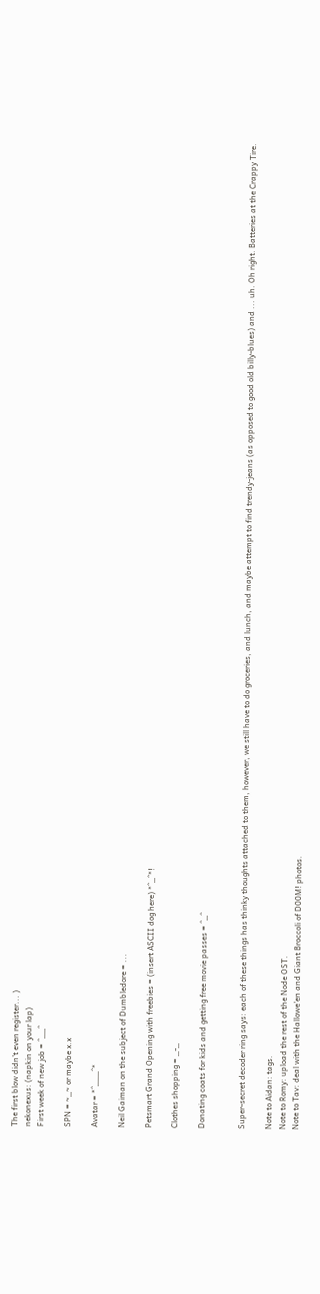The first blow didn't even register... )
nekonexus: (napkin on your lap)
First week of new job = ^__^

SPN = ~_~ or maybe x.x

Avatar = *^___^*

Neil Gaiman on the subject of Dumbledore = ...

Petsmart Grand Opening with freebies = (insert ASCII dog here) *^_^*!

Clothes shopping = _-_

Donating coats for kids and getting free movie passes = ^_^


Super-secret decoder ring says: each of these things has thinky thoughts attached to them, however, we still have to do groceries, and lunch, and maybe attempt to find trendy-jeans (as opposed to good old billy-blues) and ... uh. Oh right. Batteries at the Crappy Tire.

Note to Aidan: tags.
Note to Romy: upload the rest of the Node OST.
Note to Tav: deal with the Hallowe'en and Giant Broccoli of D00M! photos.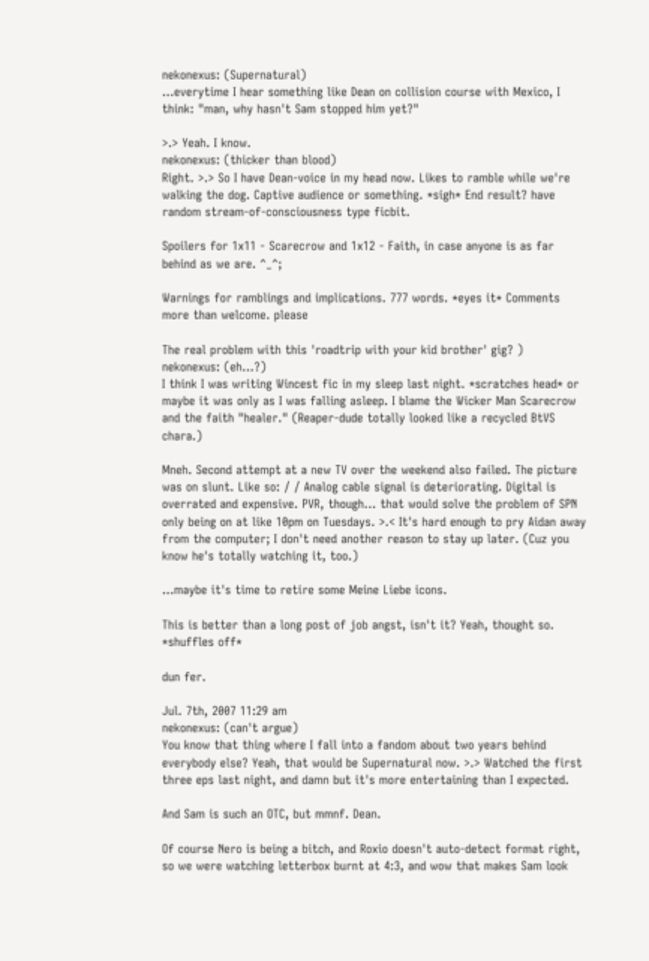nekonexus: (Supernatural)
...everytime I hear something like Dean on collision course with Mexico, I think: "man, why hasn't Sam stopped him yet?"

>.> Yeah. I know.
nekonexus: (thicker than blood)
Right. >.> So I have Dean-voice in my head now. Likes to ramble while we're walking the dog. Captive audience or something. *sigh* End result? have random stream-of-consciousness type ficbit.

Spoilers for 1x11 - Scarecrow and 1x12 - Faith, in case anyone is as far behind as we are. ^_^;

Warnings for ramblings and implications. 777 words. *eyes it* Comments more than welcome. please

The real problem with this 'roadtrip with your kid brother' gig? )
nekonexus: (eh...?)
I think I was writing Wincest fic in my sleep last night. *scratches head* or maybe it was only as I was falling asleep. I blame the Wicker Man Scarecrow and the faith "healer." (Reaper-dude totally looked like a recycled BtVS chara.)

Mneh. Second attempt at a new TV over the weekend also failed. The picture was on slunt. Like so: / / Analog cable signal is deteriorating. Digital is overrated and expensive. PVR, though... that would solve the problem of SPN only being on at like 10pm on Tuesdays. >.< It's hard enough to pry Aidan away from the computer; I don't need another reason to stay up later. (Cuz you know he's totally watching it, too.)

...maybe it's time to retire some Meine Liebe icons.

This is better than a long post of job angst, isn't it? Yeah, thought so. *shuffles off*

dun fer.

Jul. 7th, 2007 11:29 am
nekonexus: (can't argue)
You know that thing where I fall into a fandom about two years behind everybody else? Yeah, that would be Supernatural now. >.> Watched the first three eps last night, and damn but it's more entertaining than I expected.

And Sam is such an OTC, but mmnf. Dean.

Of course Nero is being a bitch, and Roxio doesn't auto-detect format right, so we were watching letterbox burnt at 4:3, and wow that makes Sam look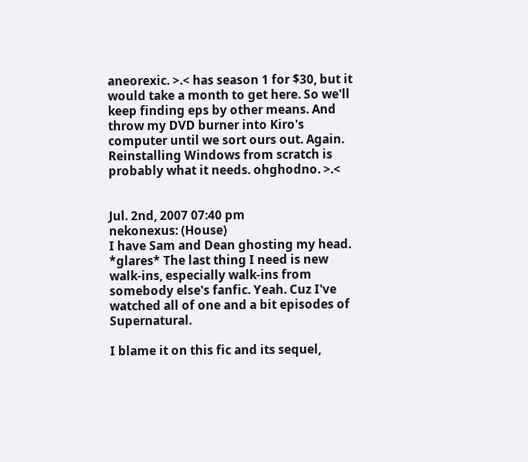aneorexic. >.< has season 1 for $30, but it would take a month to get here. So we'll keep finding eps by other means. And throw my DVD burner into Kiro's computer until we sort ours out. Again. Reinstalling Windows from scratch is probably what it needs. ohghodno. >.<


Jul. 2nd, 2007 07:40 pm
nekonexus: (House)
I have Sam and Dean ghosting my head. *glares* The last thing I need is new walk-ins, especially walk-ins from somebody else's fanfic. Yeah. Cuz I've watched all of one and a bit episodes of Supernatural.

I blame it on this fic and its sequel,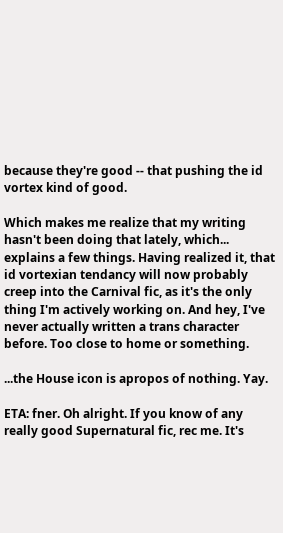because they're good -- that pushing the id vortex kind of good.

Which makes me realize that my writing hasn't been doing that lately, which... explains a few things. Having realized it, that id vortexian tendancy will now probably creep into the Carnival fic, as it's the only thing I'm actively working on. And hey, I've never actually written a trans character before. Too close to home or something.

...the House icon is apropos of nothing. Yay.

ETA: fner. Oh alright. If you know of any really good Supernatural fic, rec me. It's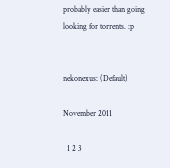probably easier than going looking for torrents. :p


nekonexus: (Default)

November 2011

  1 2 3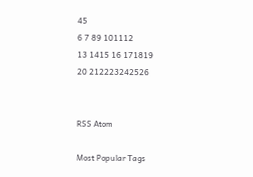45
6 7 89 101112
13 1415 16 171819
20 212223242526


RSS Atom

Most Popular Tags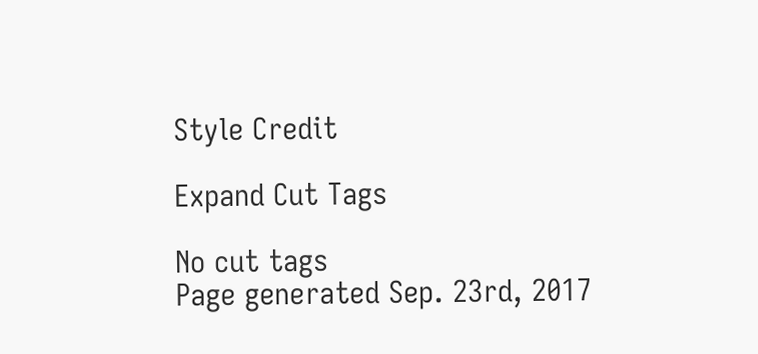Style Credit

Expand Cut Tags

No cut tags
Page generated Sep. 23rd, 2017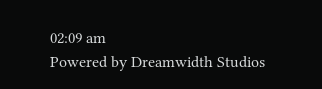02:09 am
Powered by Dreamwidth Studios